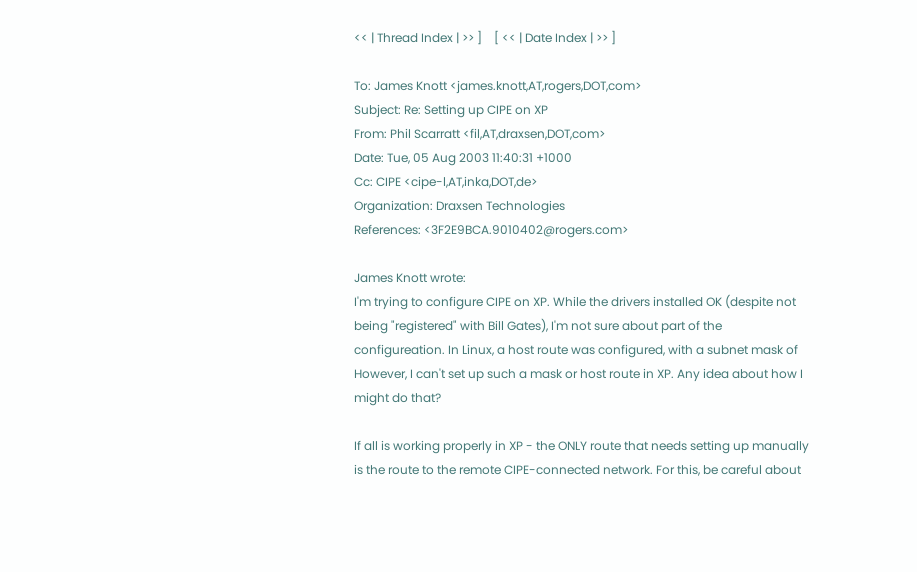<< | Thread Index | >> ]    [ << | Date Index | >> ]

To: James Knott <james.knott,AT,rogers,DOT,com>
Subject: Re: Setting up CIPE on XP
From: Phil Scarratt <fil,AT,draxsen,DOT,com>
Date: Tue, 05 Aug 2003 11:40:31 +1000
Cc: CIPE <cipe-l,AT,inka,DOT,de>
Organization: Draxsen Technologies
References: <3F2E9BCA.9010402@rogers.com>

James Knott wrote:
I'm trying to configure CIPE on XP. While the drivers installed OK (despite not being "registered" with Bill Gates), I'm not sure about part of the configureation. In Linux, a host route was configured, with a subnet mask of However, I can't set up such a mask or host route in XP. Any idea about how I might do that?

If all is working properly in XP - the ONLY route that needs setting up manually is the route to the remote CIPE-connected network. For this, be careful about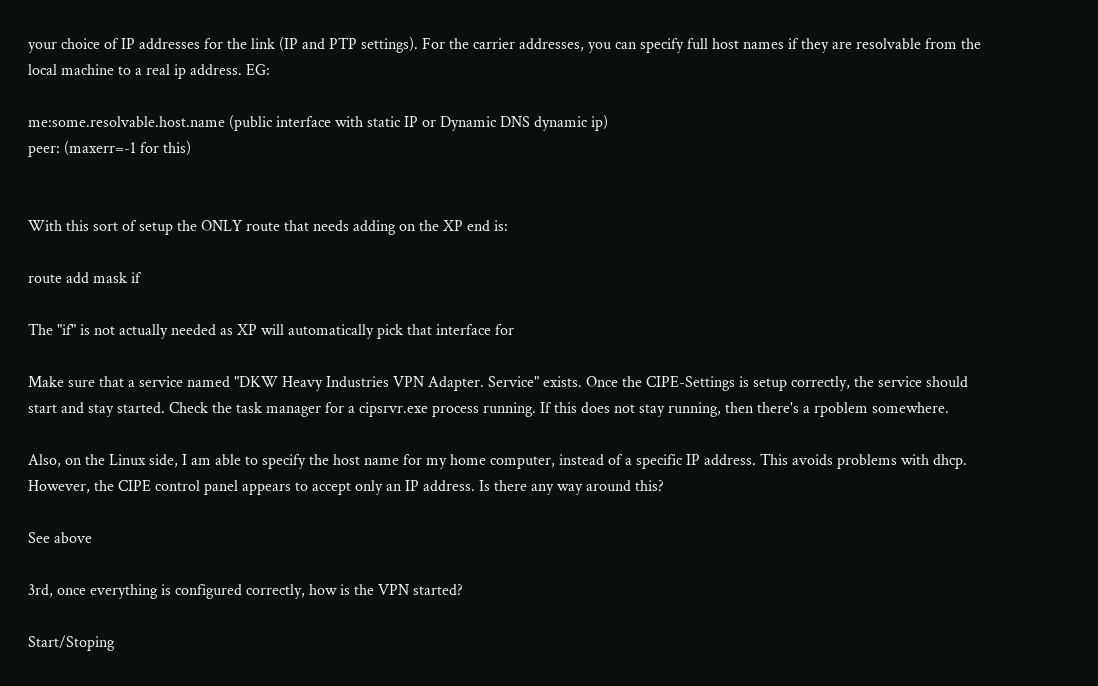your choice of IP addresses for the link (IP and PTP settings). For the carrier addresses, you can specify full host names if they are resolvable from the local machine to a real ip address. EG:

me:some.resolvable.host.name (public interface with static IP or Dynamic DNS dynamic ip)
peer: (maxerr=-1 for this)


With this sort of setup the ONLY route that needs adding on the XP end is:

route add mask if

The "if" is not actually needed as XP will automatically pick that interface for

Make sure that a service named "DKW Heavy Industries VPN Adapter. Service" exists. Once the CIPE-Settings is setup correctly, the service should start and stay started. Check the task manager for a cipsrvr.exe process running. If this does not stay running, then there's a rpoblem somewhere.

Also, on the Linux side, I am able to specify the host name for my home computer, instead of a specific IP address. This avoids problems with dhcp. However, the CIPE control panel appears to accept only an IP address. Is there any way around this?

See above

3rd, once everything is configured correctly, how is the VPN started?

Start/Stoping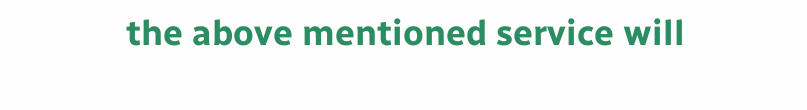the above mentioned service will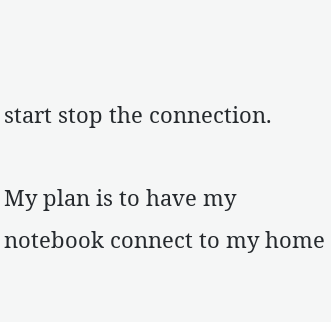start stop the connection.

My plan is to have my notebook connect to my home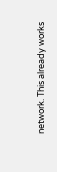network. This already works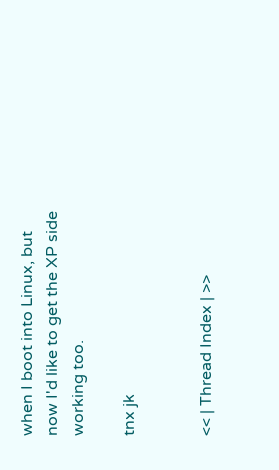when I boot into Linux, but now I'd like to get the XP side working too.

tnx jk


<< | Thread Index | >>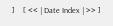]    [ << | Date Index | >> ]